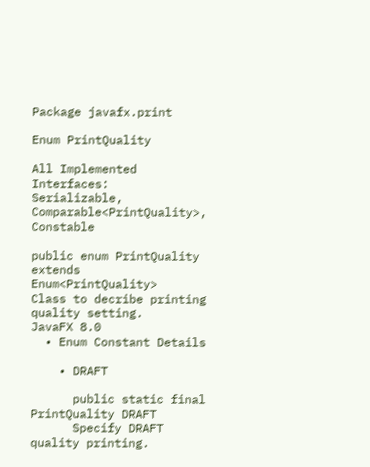Package javafx.print

Enum PrintQuality

All Implemented Interfaces:
Serializable, Comparable<PrintQuality>, Constable

public enum PrintQuality
extends Enum<PrintQuality>
Class to decribe printing quality setting.
JavaFX 8.0
  • Enum Constant Details

    • DRAFT

      public static final PrintQuality DRAFT
      Specify DRAFT quality printing.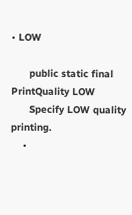• LOW

      public static final PrintQuality LOW
      Specify LOW quality printing.
    •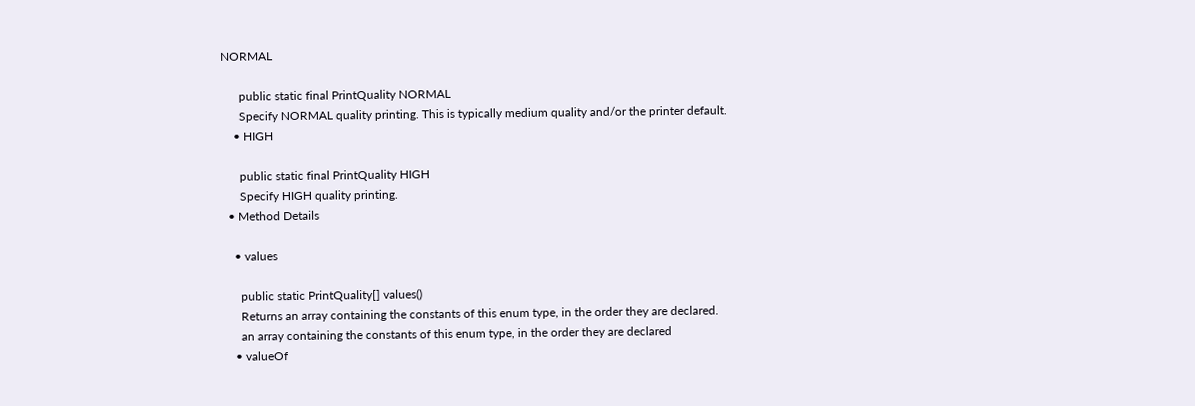NORMAL

      public static final PrintQuality NORMAL
      Specify NORMAL quality printing. This is typically medium quality and/or the printer default.
    • HIGH

      public static final PrintQuality HIGH
      Specify HIGH quality printing.
  • Method Details

    • values

      public static PrintQuality[] values()
      Returns an array containing the constants of this enum type, in the order they are declared.
      an array containing the constants of this enum type, in the order they are declared
    • valueOf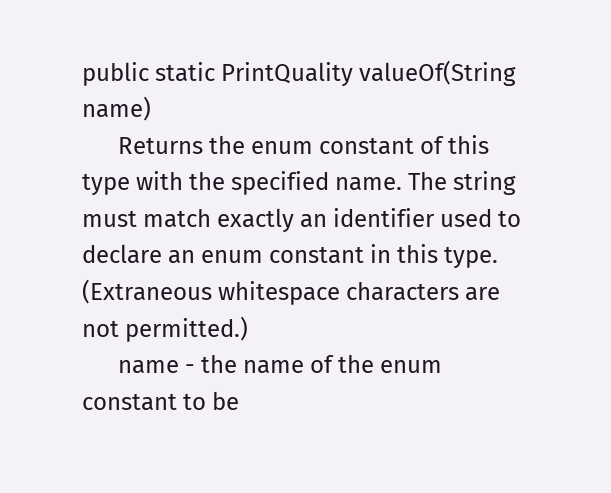public static PrintQuality valueOf(String name)
      Returns the enum constant of this type with the specified name. The string must match exactly an identifier used to declare an enum constant in this type. (Extraneous whitespace characters are not permitted.)
      name - the name of the enum constant to be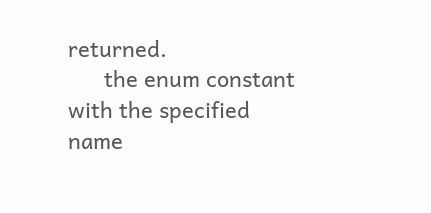returned.
      the enum constant with the specified name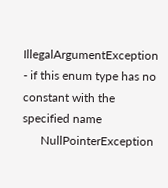IllegalArgumentException - if this enum type has no constant with the specified name
      NullPointerException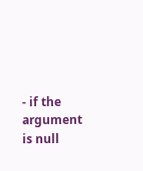- if the argument is null